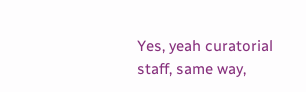Yes, yeah curatorial staff, same way,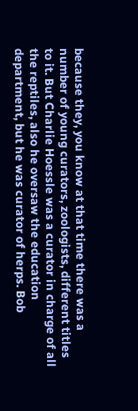because they, you know at that time there was a number of young curators, zoologists, different titles to it. But Charlie Hoessle was a curator in charge of all the reptiles, also he oversaw the education department, but he was curator of herps. Bob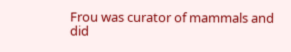Frou was curator of mammals and did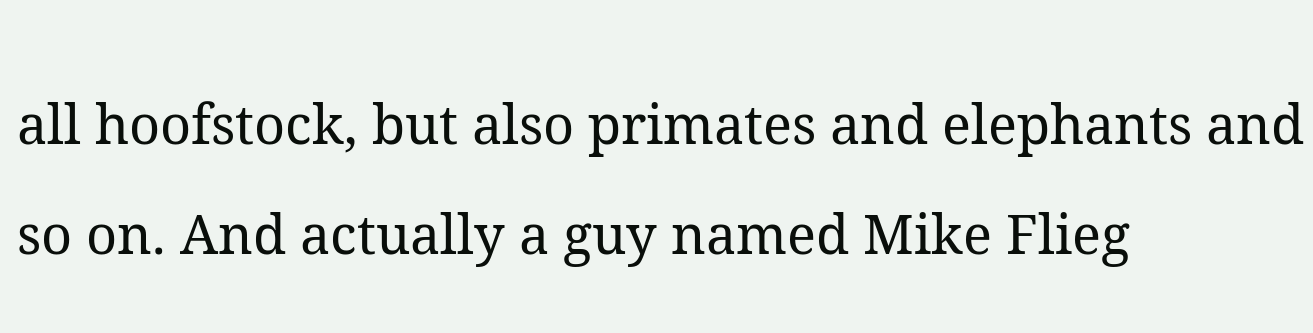all hoofstock, but also primates and elephants and so on. And actually a guy named Mike Flieg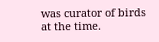was curator of birds at the time.